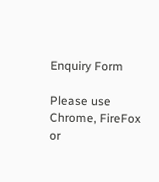Enquiry Form

Please use Chrome, FireFox or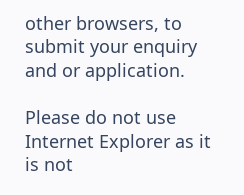other browsers, to submit your enquiry and or application.

Please do not use Internet Explorer as it is not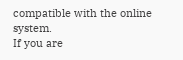compatible with the online system.
If you are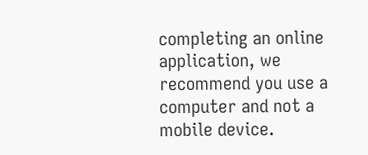completing an online application, we recommend you use a computer and not a mobile device.